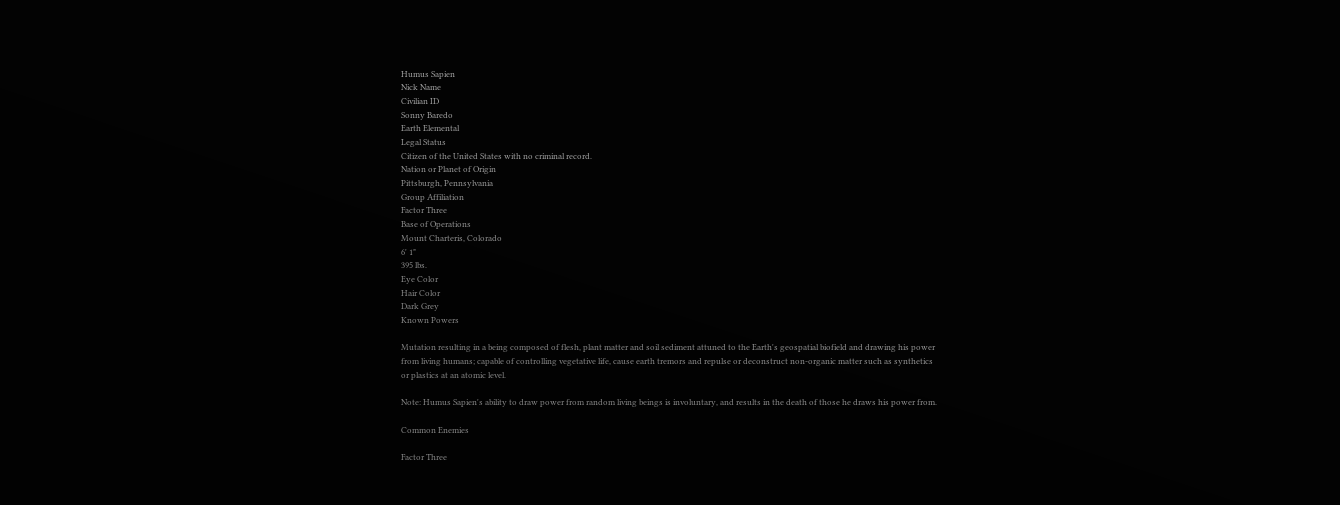Humus Sapien
Nick Name
Civilian ID
Sonny Baredo
Earth Elemental
Legal Status
Citizen of the United States with no criminal record.
Nation or Planet of Origin
Pittsburgh, Pennsylvania
Group Affiliation
Factor Three
Base of Operations
Mount Charteris, Colorado
6' 1"
395 lbs.
Eye Color
Hair Color
Dark Grey
Known Powers

Mutation resulting in a being composed of flesh, plant matter and soil sediment attuned to the Earth's geospatial biofield and drawing his power from living humans; capable of controlling vegetative life, cause earth tremors and repulse or deconstruct non-organic matter such as synthetics or plastics at an atomic level.

Note: Humus Sapien's ability to draw power from random living beings is involuntary, and results in the death of those he draws his power from.

Common Enemies

Factor Three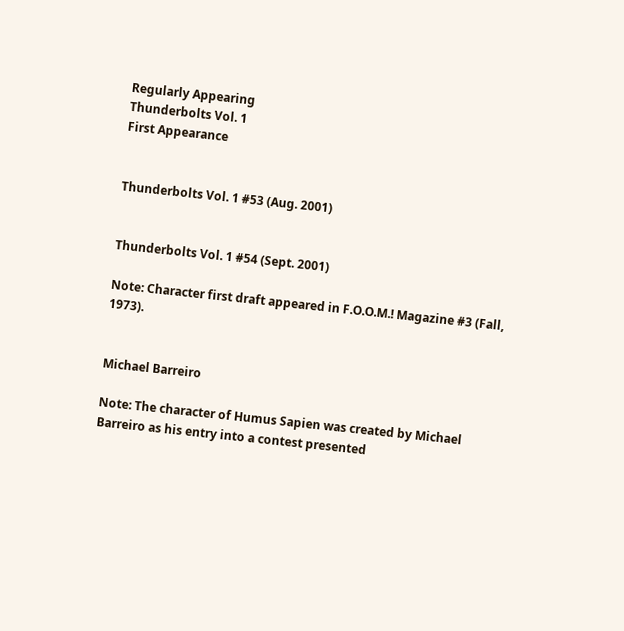Regularly Appearing
Thunderbolts Vol. 1
First Appearance


Thunderbolts Vol. 1 #53 (Aug. 2001)


Thunderbolts Vol. 1 #54 (Sept. 2001)

Note: Character first draft appeared in F.O.O.M.! Magazine #3 (Fall, 1973).


Michael Barreiro

Note: The character of Humus Sapien was created by Michael Barreiro as his entry into a contest presented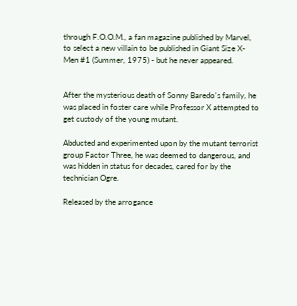through F.O.O.M., a fan magazine published by Marvel, to select a new villain to be published in Giant Size X-Men #1 (Summer, 1975) - but he never appeared.


After the mysterious death of Sonny Baredo's family, he was placed in foster care while Professor X attempted to get custody of the young mutant.

Abducted and experimented upon by the mutant terrorist group Factor Three, he was deemed to dangerous, and was hidden in status for decades, cared for by the technician Ogre.

Released by the arrogance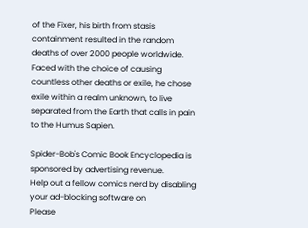of the Fixer, his birth from stasis containment resulted in the random deaths of over 2000 people worldwide. Faced with the choice of causing countless other deaths or exile, he chose exile within a realm unknown, to live separated from the Earth that calls in pain to the Humus Sapien.

Spider-Bob's Comic Book Encyclopedia is sponsored by advertising revenue.
Help out a fellow comics nerd by disabling your ad-blocking software on
Please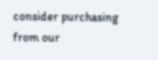consider purchasing from our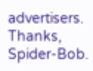advertisers.
Thanks, Spider-Bob.